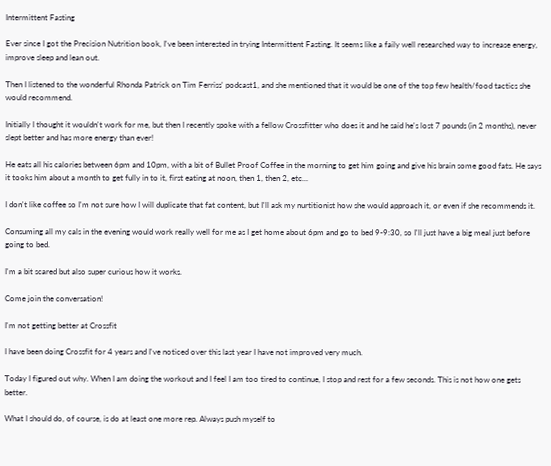Intermittent Fasting

Ever since I got the Precision Nutrition book, I've been interested in trying Intermittent Fasting. It seems like a faily well researched way to increase energy, improve sleep and lean out.

Then I listened to the wonderful Rhonda Patrick on Tim Ferriss' podcast1, and she mentioned that it would be one of the top few health/food tactics she would recommend.

Initially I thought it wouldn't work for me, but then I recently spoke with a fellow Crossfitter who does it and he said he's lost 7 pounds (in 2 months), never slept better and has more energy than ever!

He eats all his calories between 6pm and 10pm, with a bit of Bullet Proof Coffee in the morning to get him going and give his brain some good fats. He says it tooks him about a month to get fully in to it, first eating at noon, then 1, then 2, etc...

I don't like coffee so I'm not sure how I will duplicate that fat content, but I'll ask my nurtitionist how she would approach it, or even if she recommends it.

Consuming all my cals in the evening would work really well for me as I get home about 6pm and go to bed 9-9:30, so I'll just have a big meal just before going to bed.

I'm a bit scared but also super curious how it works.

Come join the conversation!

I'm not getting better at Crossfit

I have been doing Crossfit for 4 years and I've noticed over this last year I have not improved very much.

Today I figured out why. When I am doing the workout and I feel I am too tired to continue, I stop and rest for a few seconds. This is not how one gets better.

What I should do, of course, is do at least one more rep. Always push myself to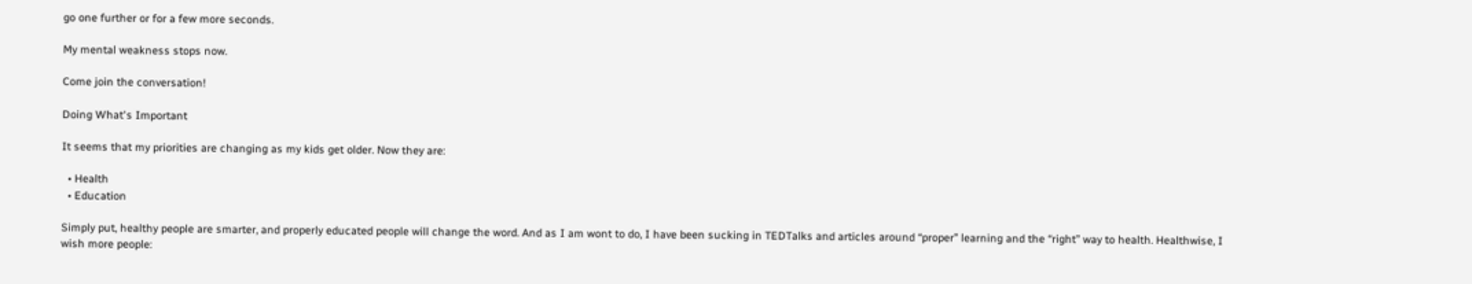go one further or for a few more seconds.

My mental weakness stops now.

Come join the conversation!

Doing What's Important

It seems that my priorities are changing as my kids get older. Now they are:

  • Health
  • Education

Simply put, healthy people are smarter, and properly educated people will change the word. And as I am wont to do, I have been sucking in TEDTalks and articles around “proper” learning and the “right” way to health. Healthwise, I wish more people: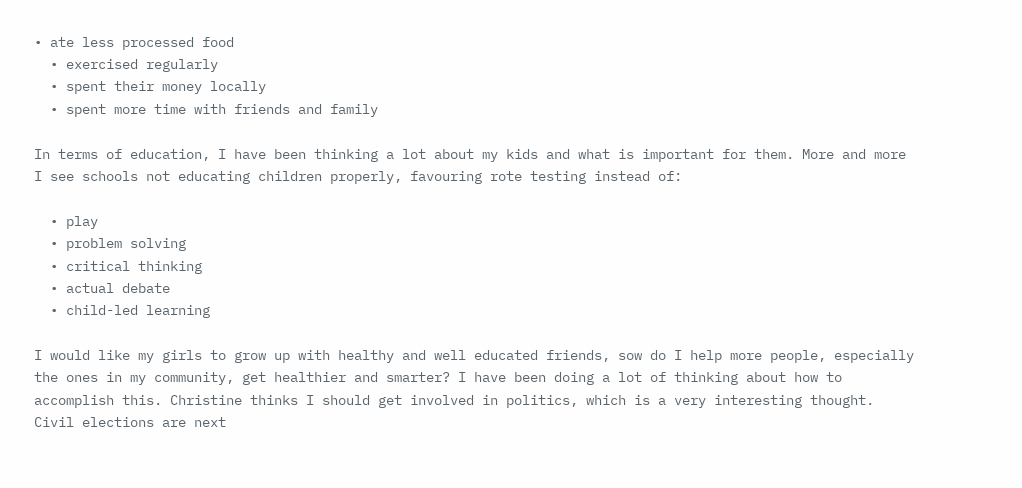• ate less processed food
  • exercised regularly
  • spent their money locally
  • spent more time with friends and family

In terms of education, I have been thinking a lot about my kids and what is important for them. More and more I see schools not educating children properly, favouring rote testing instead of:

  • play
  • problem solving
  • critical thinking
  • actual debate
  • child-led learning

I would like my girls to grow up with healthy and well educated friends, sow do I help more people, especially the ones in my community, get healthier and smarter? I have been doing a lot of thinking about how to accomplish this. Christine thinks I should get involved in politics, which is a very interesting thought. Civil elections are next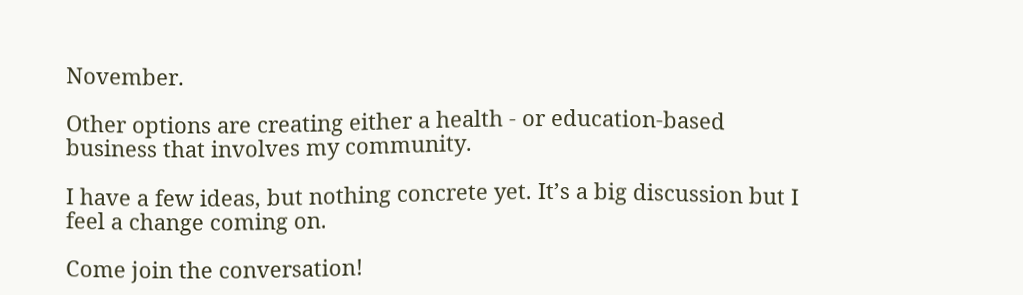November.

Other options are creating either a health - or education-based business that involves my community.

I have a few ideas, but nothing concrete yet. It’s a big discussion but I feel a change coming on.

Come join the conversation!